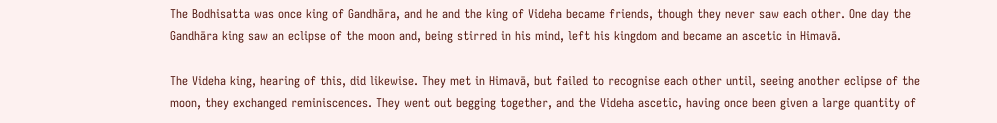The Bodhisatta was once king of Gandhāra, and he and the king of Videha became friends, though they never saw each other. One day the Gandhāra king saw an eclipse of the moon and, being stirred in his mind, left his kingdom and became an ascetic in Himavā.

The Videha king, hearing of this, did likewise. They met in Himavā, but failed to recognise each other until, seeing another eclipse of the moon, they exchanged reminiscences. They went out begging together, and the Videha ascetic, having once been given a large quantity of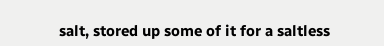salt, stored up some of it for a saltless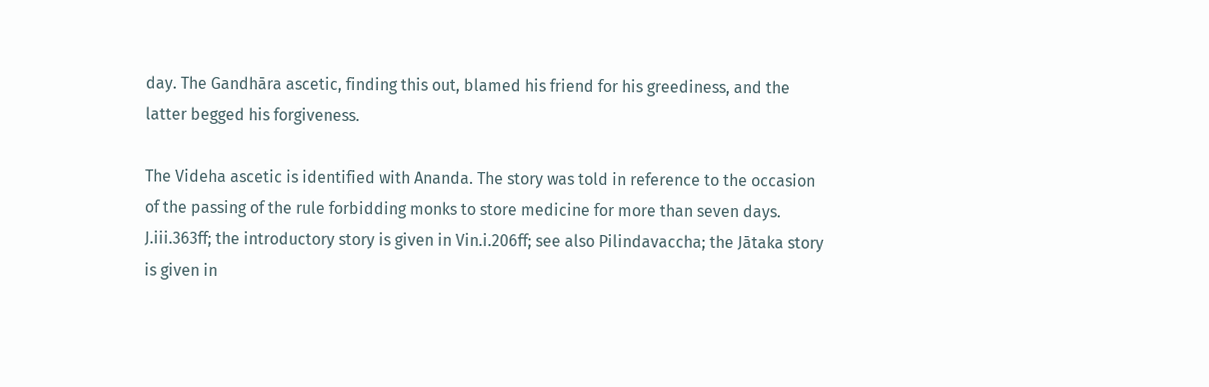day. The Gandhāra ascetic, finding this out, blamed his friend for his greediness, and the latter begged his forgiveness.

The Videha ascetic is identified with Ananda. The story was told in reference to the occasion of the passing of the rule forbidding monks to store medicine for more than seven days. J.iii.363ff; the introductory story is given in Vin.i.206ff; see also Pilindavaccha; the Jātaka story is given in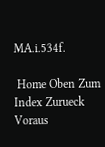MA.i.534f.

 Home Oben Zum Index Zurueck Voraus